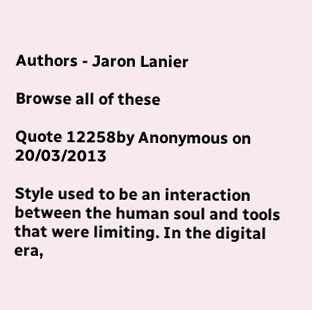Authors - Jaron Lanier

Browse all of these

Quote 12258by Anonymous on 20/03/2013

Style used to be an interaction between the human soul and tools that were limiting. In the digital era,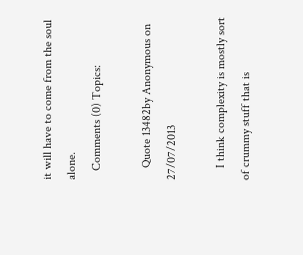it will have to come from the soul alone.
   Comments (0) Topics:

    Quote 13482by Anonymous on 27/07/2013

    I think complexity is mostly sort of crummy stuff that is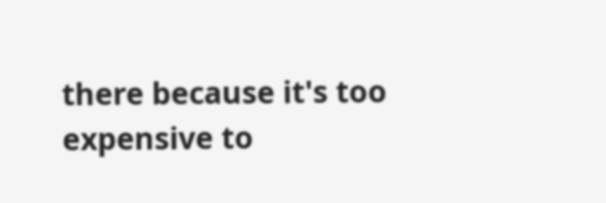there because it's too expensive to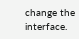change the interface.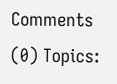Comments (0) Topics: